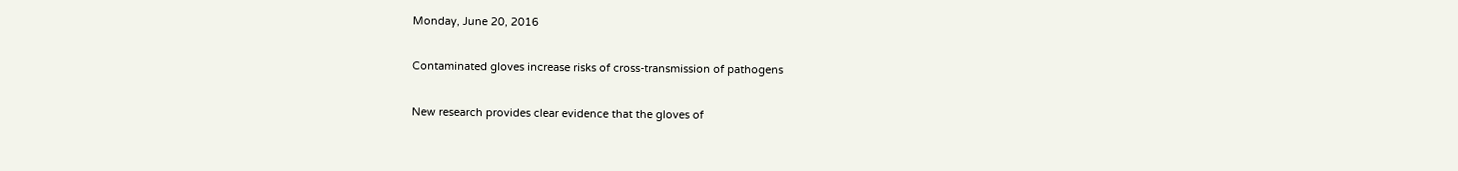Monday, June 20, 2016

Contaminated gloves increase risks of cross-transmission of pathogens

New research provides clear evidence that the gloves of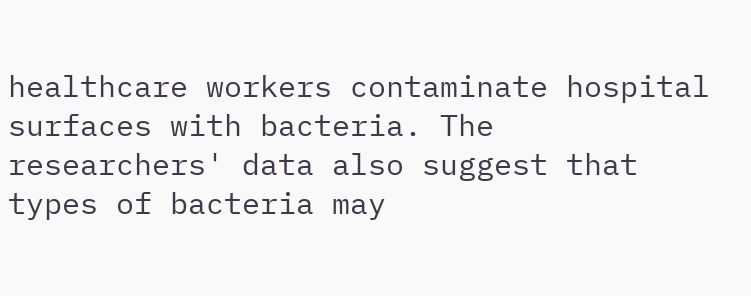healthcare workers contaminate hospital surfaces with bacteria. The researchers' data also suggest that types of bacteria may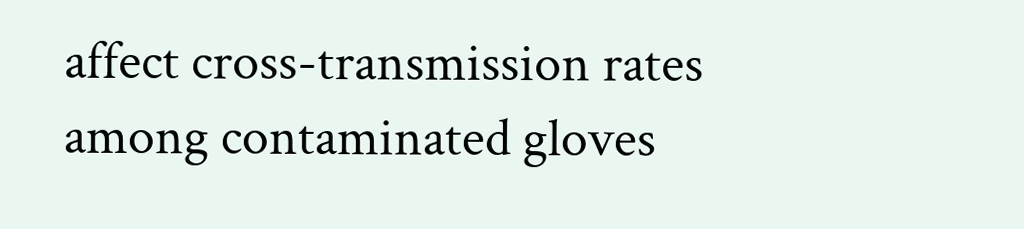affect cross-transmission rates among contaminated gloves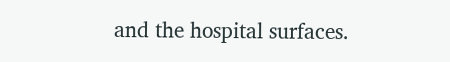and the hospital surfaces.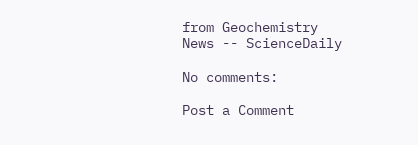from Geochemistry News -- ScienceDaily

No comments:

Post a Comment